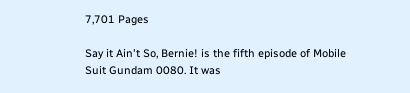7,701 Pages

Say it Ain't So, Bernie! is the fifth episode of Mobile Suit Gundam 0080. It was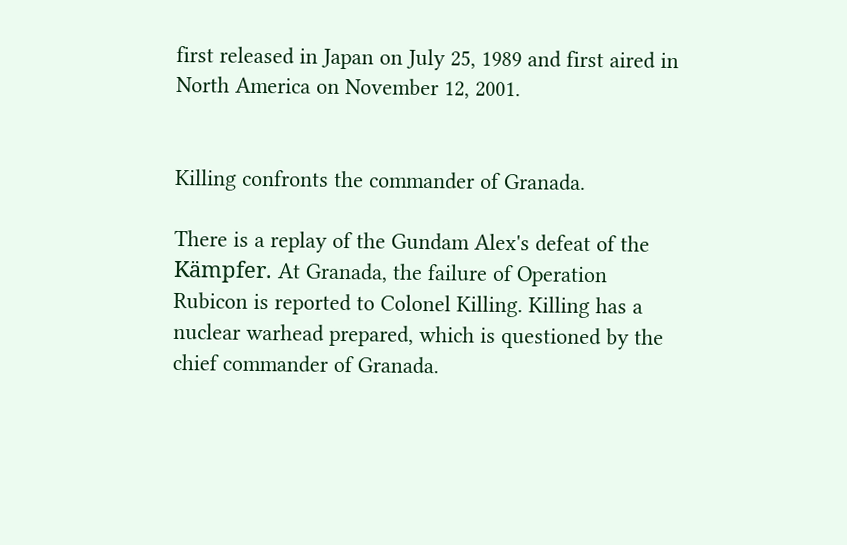first released in Japan on July 25, 1989 and first aired in North America on November 12, 2001.


Killing confronts the commander of Granada.

There is a replay of the Gundam Alex's defeat of the Kämpfer. At Granada, the failure of Operation Rubicon is reported to Colonel Killing. Killing has a nuclear warhead prepared, which is questioned by the chief commander of Granada.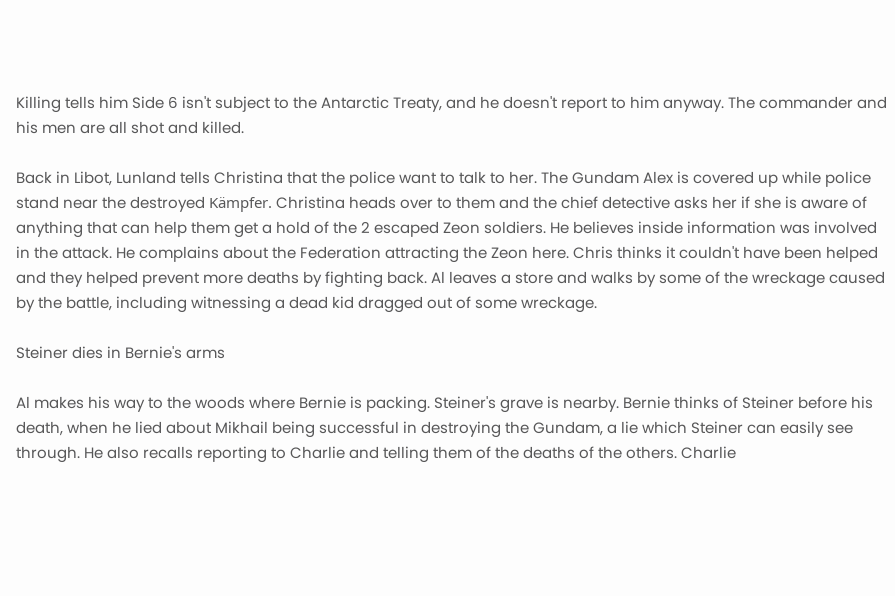Killing tells him Side 6 isn't subject to the Antarctic Treaty, and he doesn't report to him anyway. The commander and his men are all shot and killed.

Back in Libot, Lunland tells Christina that the police want to talk to her. The Gundam Alex is covered up while police stand near the destroyed Kämpfer. Christina heads over to them and the chief detective asks her if she is aware of anything that can help them get a hold of the 2 escaped Zeon soldiers. He believes inside information was involved in the attack. He complains about the Federation attracting the Zeon here. Chris thinks it couldn't have been helped and they helped prevent more deaths by fighting back. Al leaves a store and walks by some of the wreckage caused by the battle, including witnessing a dead kid dragged out of some wreckage.

Steiner dies in Bernie's arms

Al makes his way to the woods where Bernie is packing. Steiner's grave is nearby. Bernie thinks of Steiner before his death, when he lied about Mikhail being successful in destroying the Gundam, a lie which Steiner can easily see through. He also recalls reporting to Charlie and telling them of the deaths of the others. Charlie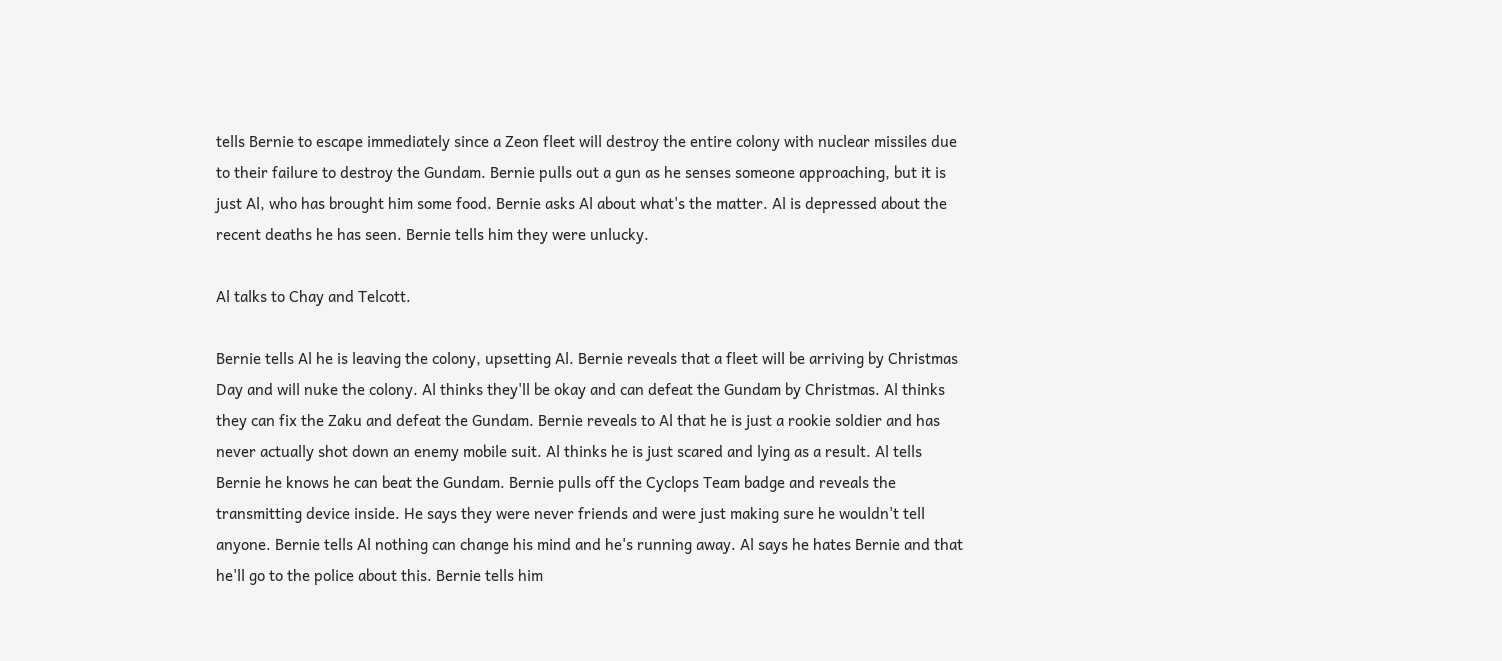tells Bernie to escape immediately since a Zeon fleet will destroy the entire colony with nuclear missiles due to their failure to destroy the Gundam. Bernie pulls out a gun as he senses someone approaching, but it is just Al, who has brought him some food. Bernie asks Al about what's the matter. Al is depressed about the recent deaths he has seen. Bernie tells him they were unlucky.

Al talks to Chay and Telcott.

Bernie tells Al he is leaving the colony, upsetting Al. Bernie reveals that a fleet will be arriving by Christmas Day and will nuke the colony. Al thinks they'll be okay and can defeat the Gundam by Christmas. Al thinks they can fix the Zaku and defeat the Gundam. Bernie reveals to Al that he is just a rookie soldier and has never actually shot down an enemy mobile suit. Al thinks he is just scared and lying as a result. Al tells Bernie he knows he can beat the Gundam. Bernie pulls off the Cyclops Team badge and reveals the transmitting device inside. He says they were never friends and were just making sure he wouldn't tell anyone. Bernie tells Al nothing can change his mind and he's running away. Al says he hates Bernie and that he'll go to the police about this. Bernie tells him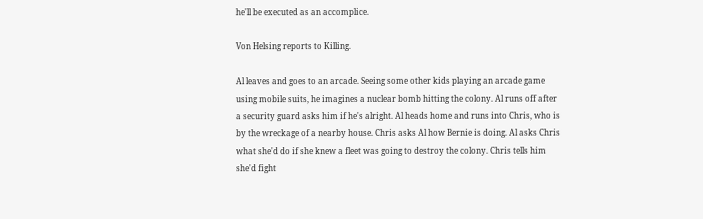he'll be executed as an accomplice.

Von Helsing reports to Killing.

Al leaves and goes to an arcade. Seeing some other kids playing an arcade game using mobile suits, he imagines a nuclear bomb hitting the colony. Al runs off after a security guard asks him if he's alright. Al heads home and runs into Chris, who is by the wreckage of a nearby house. Chris asks Al how Bernie is doing. Al asks Chris what she'd do if she knew a fleet was going to destroy the colony. Chris tells him she'd fight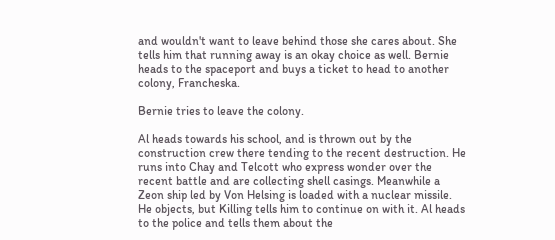and wouldn't want to leave behind those she cares about. She tells him that running away is an okay choice as well. Bernie heads to the spaceport and buys a ticket to head to another colony, Francheska.

Bernie tries to leave the colony.

Al heads towards his school, and is thrown out by the construction crew there tending to the recent destruction. He runs into Chay and Telcott who express wonder over the recent battle and are collecting shell casings. Meanwhile a Zeon ship led by Von Helsing is loaded with a nuclear missile. He objects, but Killing tells him to continue on with it. Al heads to the police and tells them about the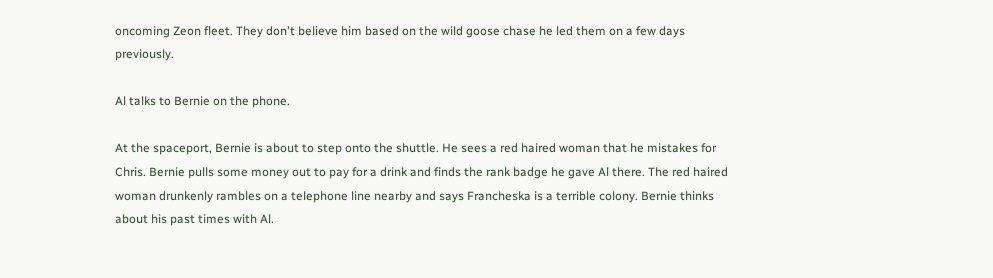oncoming Zeon fleet. They don't believe him based on the wild goose chase he led them on a few days previously.

Al talks to Bernie on the phone.

At the spaceport, Bernie is about to step onto the shuttle. He sees a red haired woman that he mistakes for Chris. Bernie pulls some money out to pay for a drink and finds the rank badge he gave Al there. The red haired woman drunkenly rambles on a telephone line nearby and says Francheska is a terrible colony. Bernie thinks about his past times with Al.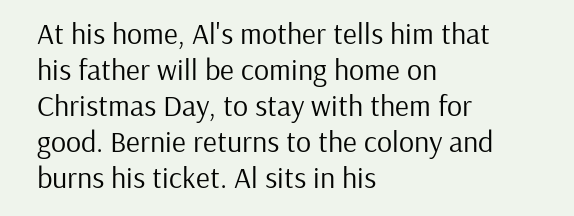At his home, Al's mother tells him that his father will be coming home on Christmas Day, to stay with them for good. Bernie returns to the colony and burns his ticket. Al sits in his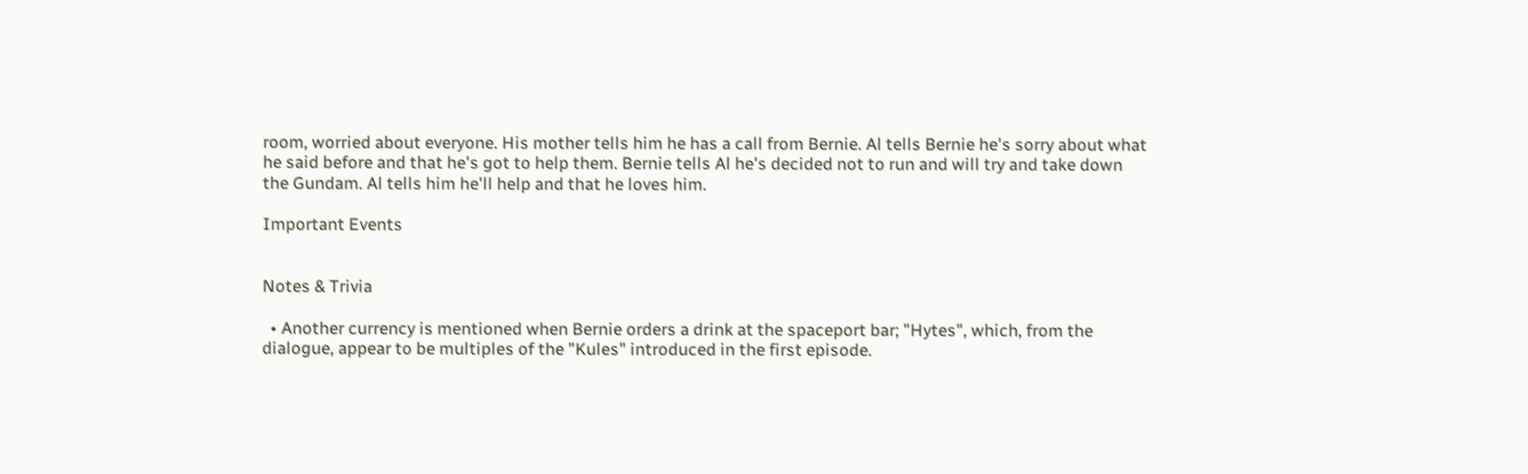room, worried about everyone. His mother tells him he has a call from Bernie. Al tells Bernie he's sorry about what he said before and that he's got to help them. Bernie tells Al he's decided not to run and will try and take down the Gundam. Al tells him he'll help and that he loves him.

Important Events


Notes & Trivia

  • Another currency is mentioned when Bernie orders a drink at the spaceport bar; "Hytes", which, from the dialogue, appear to be multiples of the "Kules" introduced in the first episode.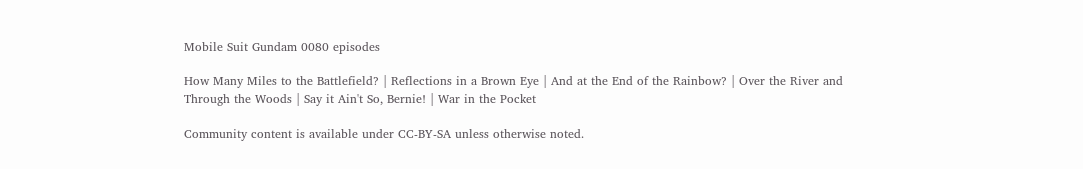Mobile Suit Gundam 0080 episodes

How Many Miles to the Battlefield? | Reflections in a Brown Eye | And at the End of the Rainbow? | Over the River and Through the Woods | Say it Ain't So, Bernie! | War in the Pocket

Community content is available under CC-BY-SA unless otherwise noted.